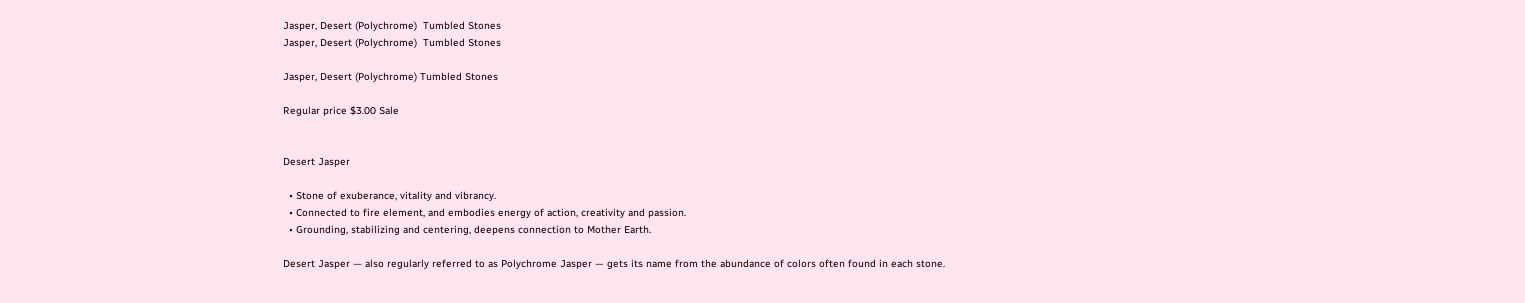Jasper, Desert (Polychrome)  Tumbled Stones
Jasper, Desert (Polychrome)  Tumbled Stones

Jasper, Desert (Polychrome) Tumbled Stones

Regular price $3.00 Sale


Desert Jasper

  • Stone of exuberance, vitality and vibrancy.
  • Connected to fire element, and embodies energy of action, creativity and passion.
  • Grounding, stabilizing and centering, deepens connection to Mother Earth.

Desert Jasper — also regularly referred to as Polychrome Jasper — gets its name from the abundance of colors often found in each stone.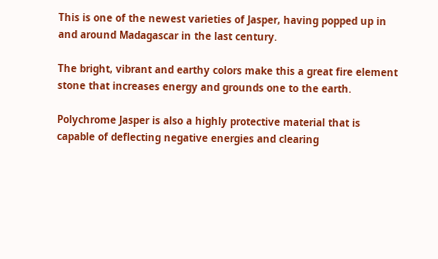This is one of the newest varieties of Jasper, having popped up in and around Madagascar in the last century.

The bright, vibrant and earthy colors make this a great fire element stone that increases energy and grounds one to the earth.

Polychrome Jasper is also a highly protective material that is capable of deflecting negative energies and clearing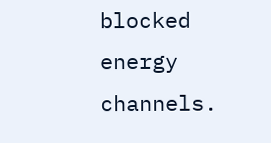blocked energy channels.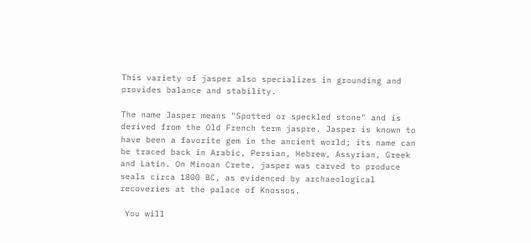This variety of jasper also specializes in grounding and provides balance and stability.

The name Jasper means "Spotted or speckled stone" and is derived from the Old French term jaspre. Jasper is known to have been a favorite gem in the ancient world; its name can be traced back in Arabic, Persian, Hebrew, Assyrian, Greek and Latin. On Minoan Crete, jasper was carved to produce seals circa 1800 BC, as evidenced by archaeological recoveries at the palace of Knossos.

 You will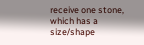receive one stone, which has a size/shape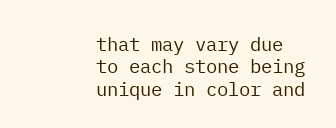that may vary due to each stone being unique in color and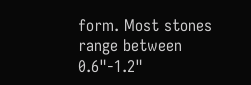form. Most stones range between 0.6"-1.2"